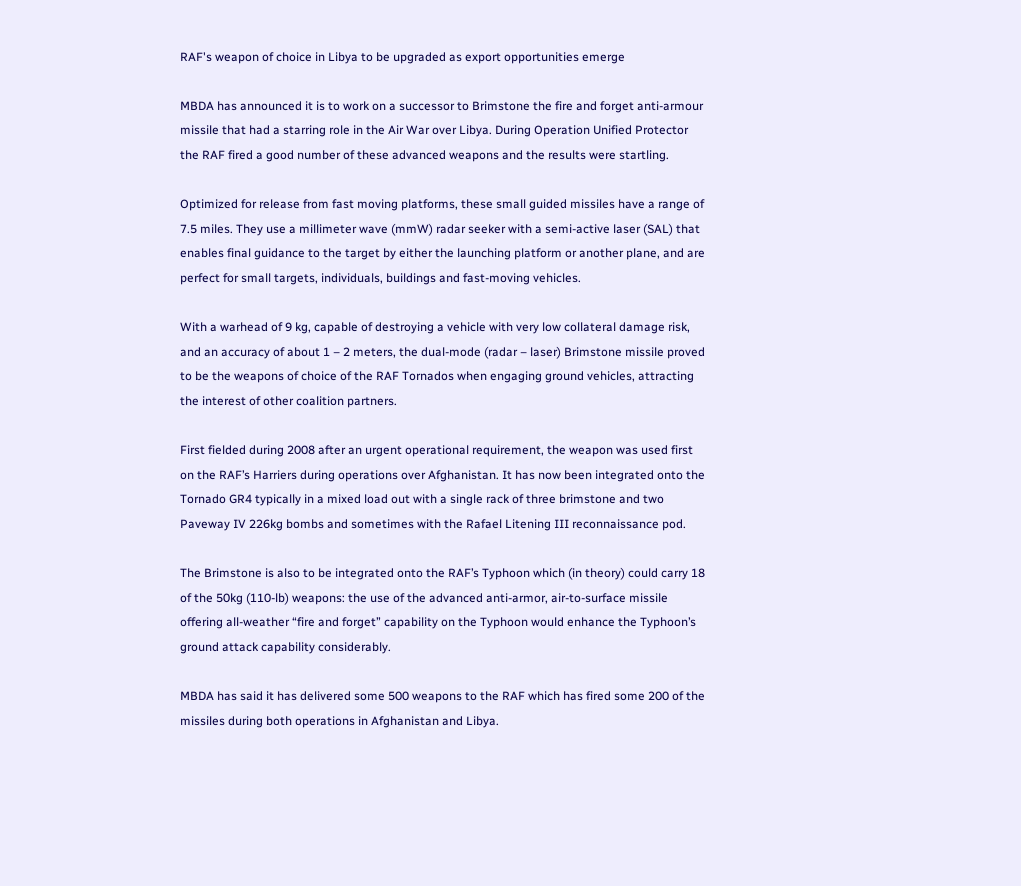RAF's weapon of choice in Libya to be upgraded as export opportunities emerge

MBDA has announced it is to work on a successor to Brimstone the fire and forget anti-armour missile that had a starring role in the Air War over Libya. During Operation Unified Protector the RAF fired a good number of these advanced weapons and the results were startling.

Optimized for release from fast moving platforms, these small guided missiles have a range of 7.5 miles. They use a millimeter wave (mmW) radar seeker with a semi-active laser (SAL) that enables final guidance to the target by either the launching platform or another plane, and are perfect for small targets, individuals, buildings and fast-moving vehicles.

With a warhead of 9 kg, capable of destroying a vehicle with very low collateral damage risk, and an accuracy of about 1 – 2 meters, the dual-mode (radar – laser) Brimstone missile proved to be the weapons of choice of the RAF Tornados when engaging ground vehicles, attracting the interest of other coalition partners.

First fielded during 2008 after an urgent operational requirement, the weapon was used first on the RAF’s Harriers during operations over Afghanistan. It has now been integrated onto the Tornado GR4 typically in a mixed load out with a single rack of three brimstone and two Paveway IV 226kg bombs and sometimes with the Rafael Litening III reconnaissance pod.

The Brimstone is also to be integrated onto the RAF’s Typhoon which (in theory) could carry 18 of the 50kg (110-lb) weapons: the use of the advanced anti-armor, air-to-surface missile offering all-weather “fire and forget” capability on the Typhoon would enhance the Typhoon’s ground attack capability considerably.

MBDA has said it has delivered some 500 weapons to the RAF which has fired some 200 of the missiles during both operations in Afghanistan and Libya.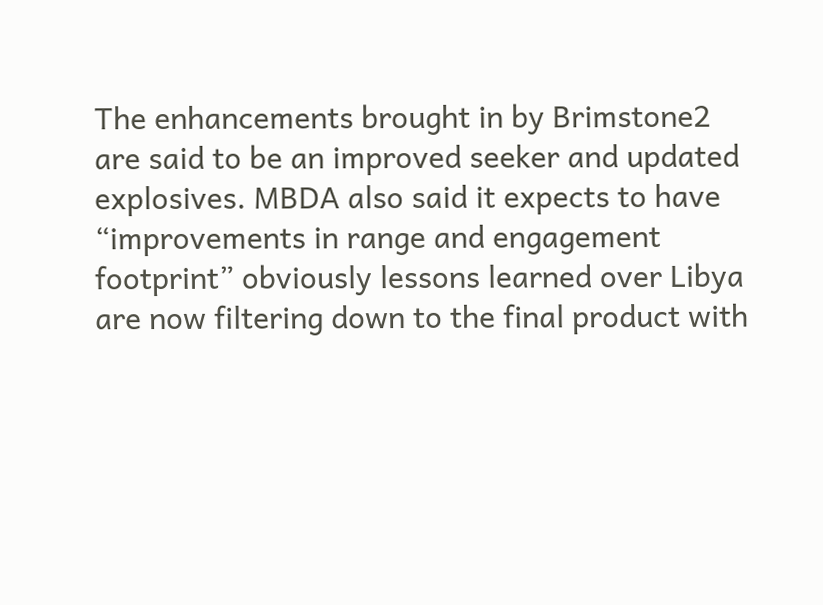The enhancements brought in by Brimstone2 are said to be an improved seeker and updated explosives. MBDA also said it expects to have “improvements in range and engagement footprint” obviously lessons learned over Libya are now filtering down to the final product with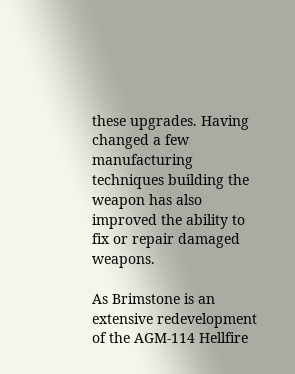these upgrades. Having changed a few manufacturing techniques building the weapon has also improved the ability to fix or repair damaged weapons.

As Brimstone is an extensive redevelopment of the AGM-114 Hellfire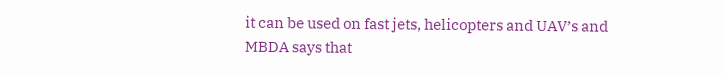it can be used on fast jets, helicopters and UAV’s and MBDA says that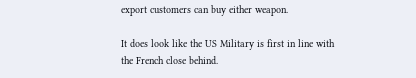export customers can buy either weapon.

It does look like the US Military is first in line with the French close behind.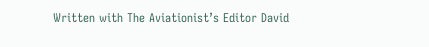Written with The Aviationist’s Editor David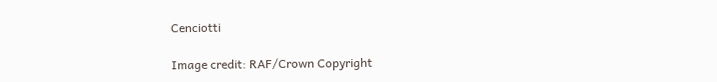Cenciotti

Image credit: RAF/Crown Copyright